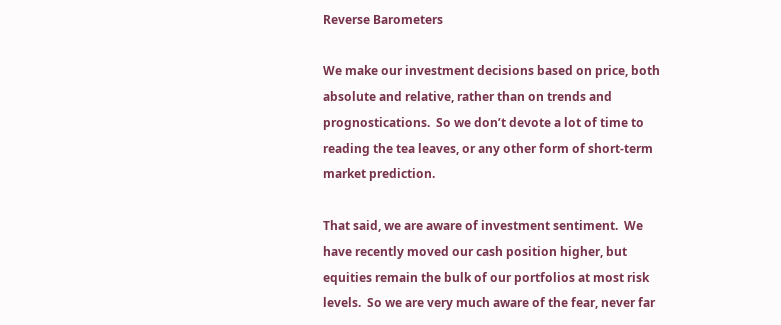Reverse Barometers

We make our investment decisions based on price, both absolute and relative, rather than on trends and prognostications.  So we don’t devote a lot of time to reading the tea leaves, or any other form of short-term market prediction.

That said, we are aware of investment sentiment.  We have recently moved our cash position higher, but equities remain the bulk of our portfolios at most risk levels.  So we are very much aware of the fear, never far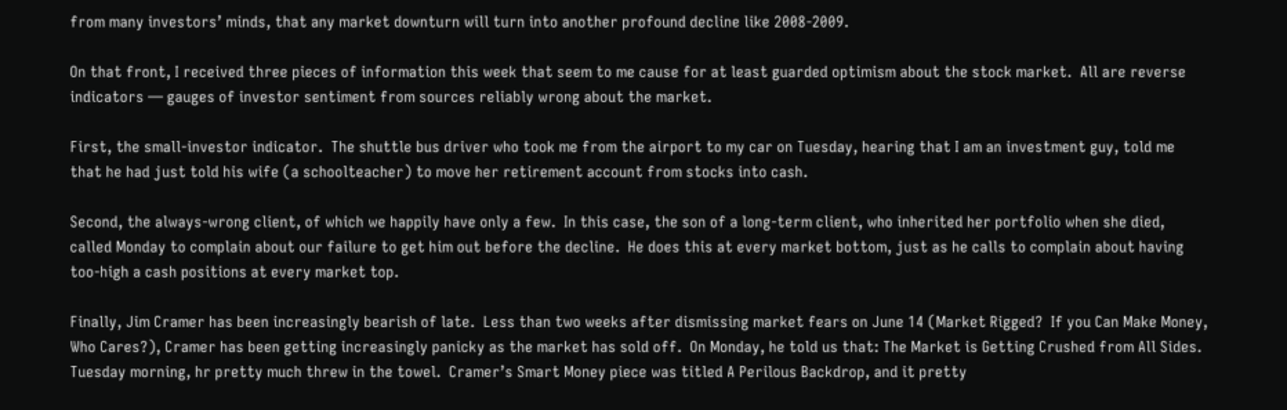from many investors’ minds, that any market downturn will turn into another profound decline like 2008-2009.

On that front, I received three pieces of information this week that seem to me cause for at least guarded optimism about the stock market.  All are reverse indicators — gauges of investor sentiment from sources reliably wrong about the market.

First, the small-investor indicator.  The shuttle bus driver who took me from the airport to my car on Tuesday, hearing that I am an investment guy, told me that he had just told his wife (a schoolteacher) to move her retirement account from stocks into cash.

Second, the always-wrong client, of which we happily have only a few.  In this case, the son of a long-term client, who inherited her portfolio when she died, called Monday to complain about our failure to get him out before the decline.  He does this at every market bottom, just as he calls to complain about having too-high a cash positions at every market top.

Finally, Jim Cramer has been increasingly bearish of late.  Less than two weeks after dismissing market fears on June 14 (Market Rigged?  If you Can Make Money, Who Cares?), Cramer has been getting increasingly panicky as the market has sold off.  On Monday, he told us that: The Market is Getting Crushed from All Sides.  Tuesday morning, hr pretty much threw in the towel.  Cramer’s Smart Money piece was titled A Perilous Backdrop, and it pretty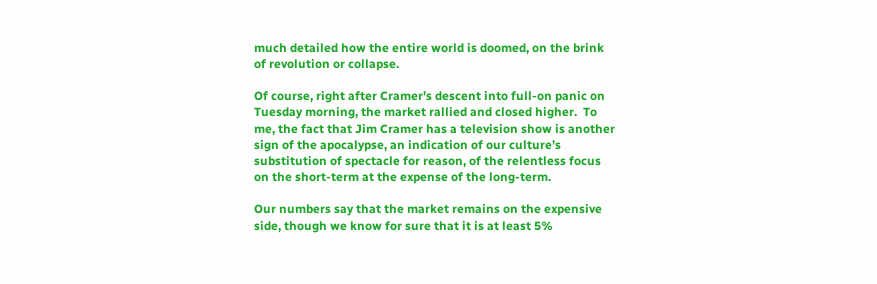much detailed how the entire world is doomed, on the brink of revolution or collapse.

Of course, right after Cramer’s descent into full-on panic on Tuesday morning, the market rallied and closed higher.  To me, the fact that Jim Cramer has a television show is another sign of the apocalypse, an indication of our culture’s substitution of spectacle for reason, of the relentless focus on the short-term at the expense of the long-term.

Our numbers say that the market remains on the expensive side, though we know for sure that it is at least 5%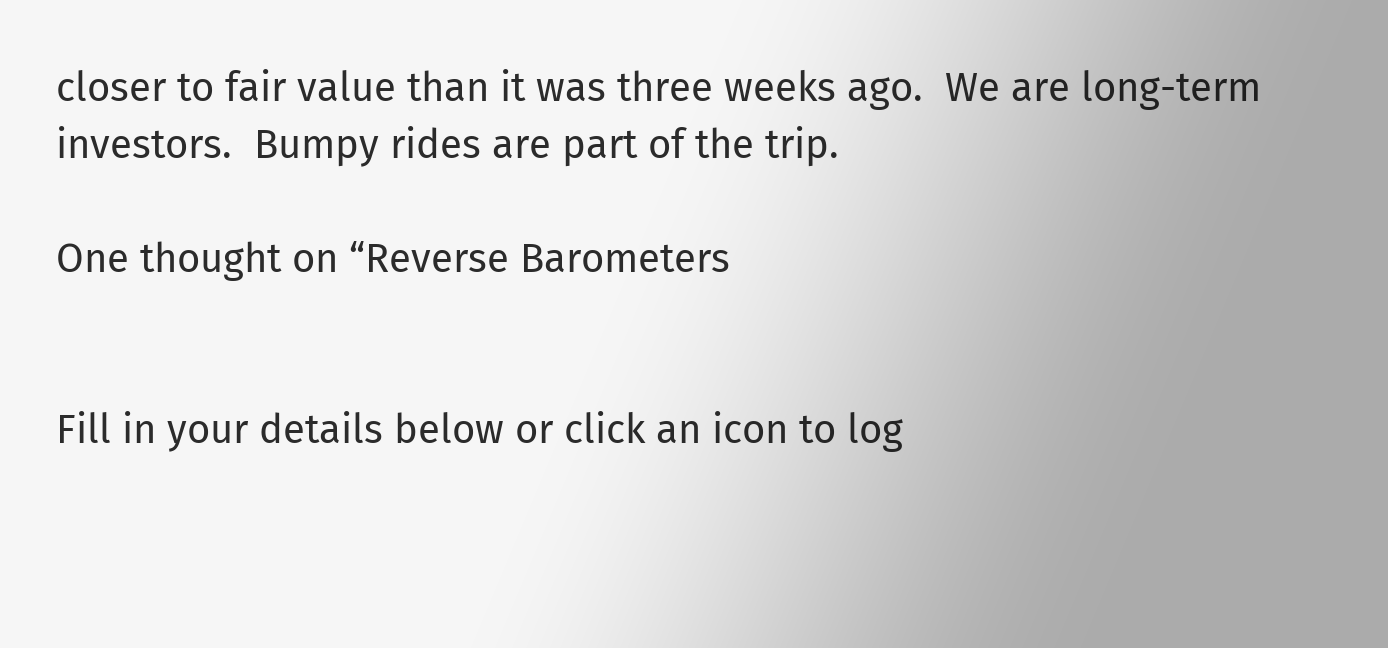closer to fair value than it was three weeks ago.  We are long-term investors.  Bumpy rides are part of the trip.

One thought on “Reverse Barometers


Fill in your details below or click an icon to log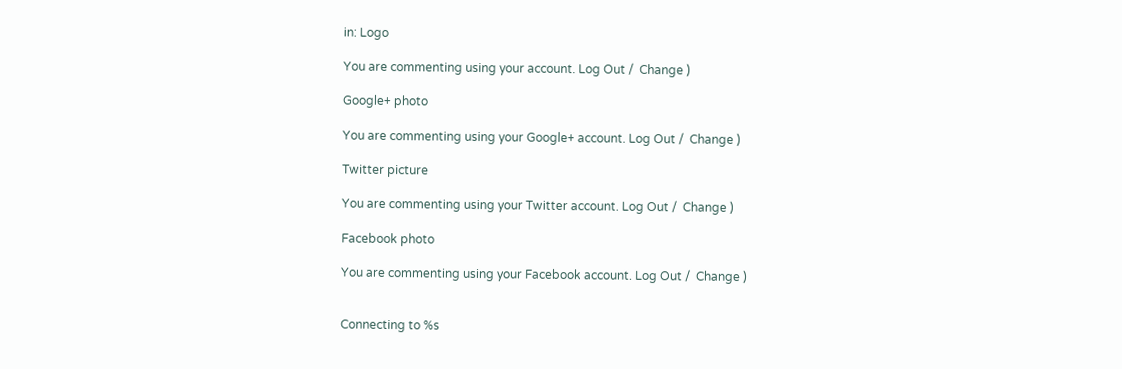in: Logo

You are commenting using your account. Log Out /  Change )

Google+ photo

You are commenting using your Google+ account. Log Out /  Change )

Twitter picture

You are commenting using your Twitter account. Log Out /  Change )

Facebook photo

You are commenting using your Facebook account. Log Out /  Change )


Connecting to %s